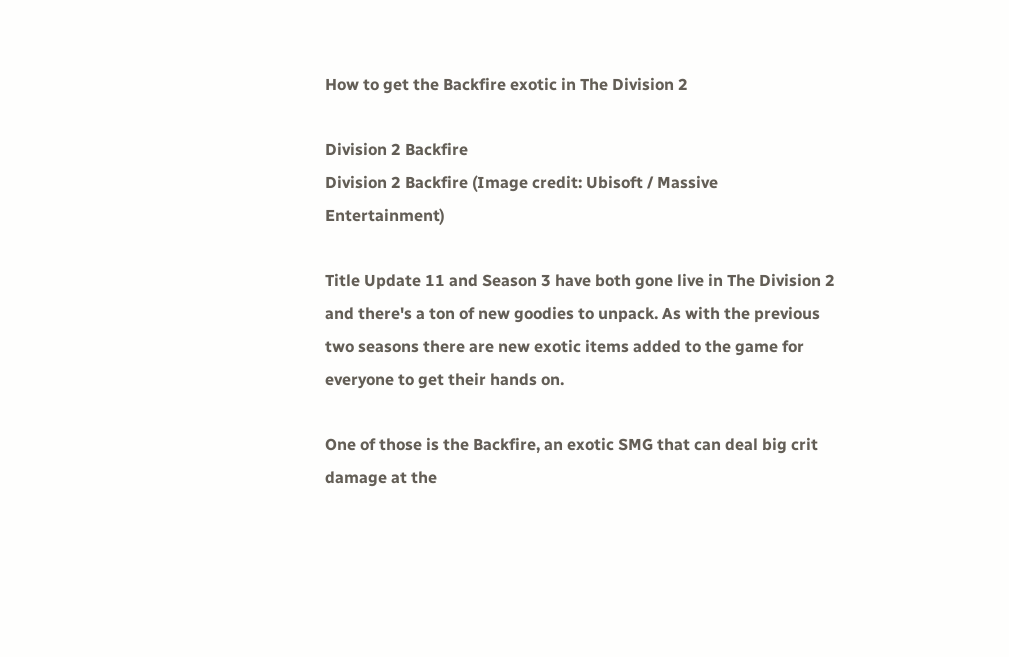How to get the Backfire exotic in The Division 2

Division 2 Backfire
Division 2 Backfire (Image credit: Ubisoft / Massive Entertainment)

Title Update 11 and Season 3 have both gone live in The Division 2 and there's a ton of new goodies to unpack. As with the previous two seasons there are new exotic items added to the game for everyone to get their hands on.

One of those is the Backfire, an exotic SMG that can deal big crit damage at the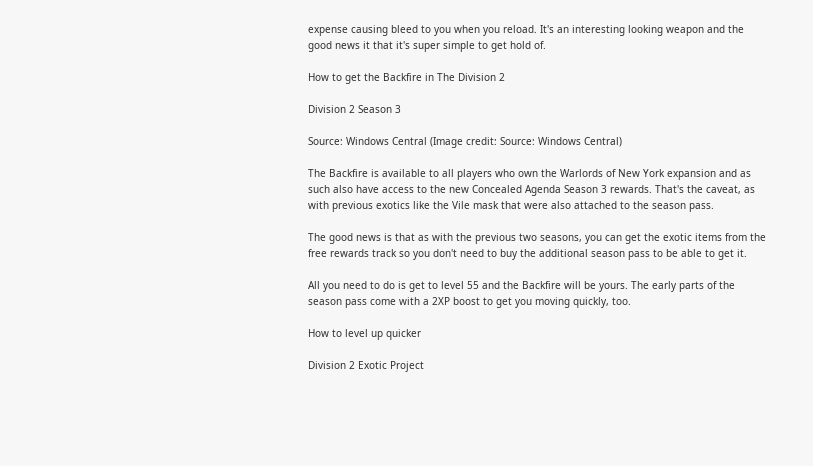expense causing bleed to you when you reload. It's an interesting looking weapon and the good news it that it's super simple to get hold of.

How to get the Backfire in The Division 2

Division 2 Season 3

Source: Windows Central (Image credit: Source: Windows Central)

The Backfire is available to all players who own the Warlords of New York expansion and as such also have access to the new Concealed Agenda Season 3 rewards. That's the caveat, as with previous exotics like the Vile mask that were also attached to the season pass.

The good news is that as with the previous two seasons, you can get the exotic items from the free rewards track so you don't need to buy the additional season pass to be able to get it.

All you need to do is get to level 55 and the Backfire will be yours. The early parts of the season pass come with a 2XP boost to get you moving quickly, too.

How to level up quicker

Division 2 Exotic Project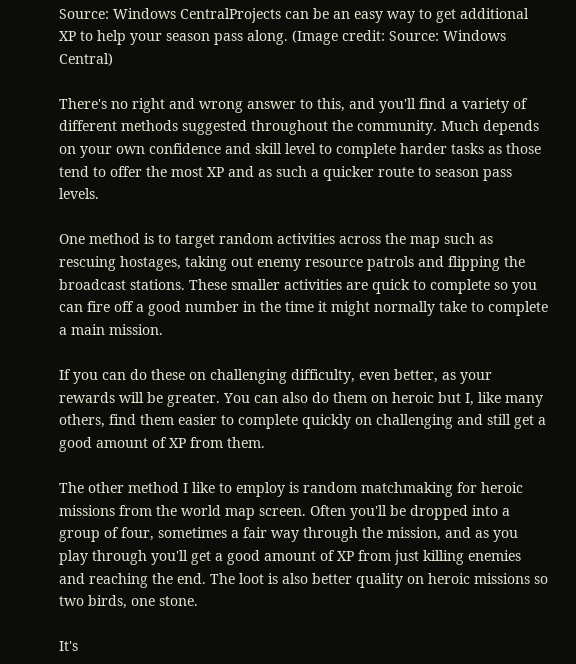Source: Windows CentralProjects can be an easy way to get additional XP to help your season pass along. (Image credit: Source: Windows Central)

There's no right and wrong answer to this, and you'll find a variety of different methods suggested throughout the community. Much depends on your own confidence and skill level to complete harder tasks as those tend to offer the most XP and as such a quicker route to season pass levels.

One method is to target random activities across the map such as rescuing hostages, taking out enemy resource patrols and flipping the broadcast stations. These smaller activities are quick to complete so you can fire off a good number in the time it might normally take to complete a main mission.

If you can do these on challenging difficulty, even better, as your rewards will be greater. You can also do them on heroic but I, like many others, find them easier to complete quickly on challenging and still get a good amount of XP from them.

The other method I like to employ is random matchmaking for heroic missions from the world map screen. Often you'll be dropped into a group of four, sometimes a fair way through the mission, and as you play through you'll get a good amount of XP from just killing enemies and reaching the end. The loot is also better quality on heroic missions so two birds, one stone.

It's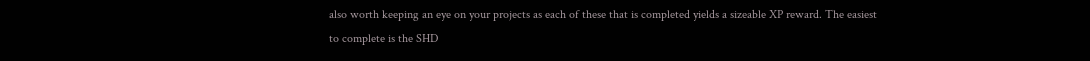also worth keeping an eye on your projects as each of these that is completed yields a sizeable XP reward. The easiest to complete is the SHD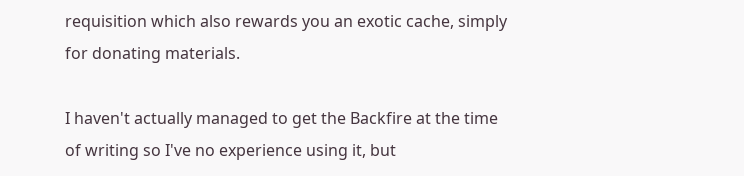requisition which also rewards you an exotic cache, simply for donating materials.

I haven't actually managed to get the Backfire at the time of writing so I've no experience using it, but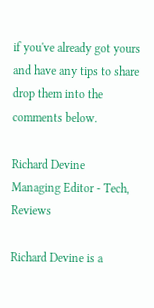if you've already got yours and have any tips to share drop them into the comments below.

Richard Devine
Managing Editor - Tech, Reviews

Richard Devine is a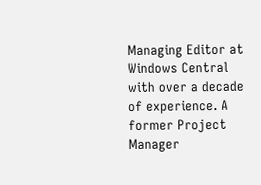Managing Editor at Windows Central with over a decade of experience. A former Project Manager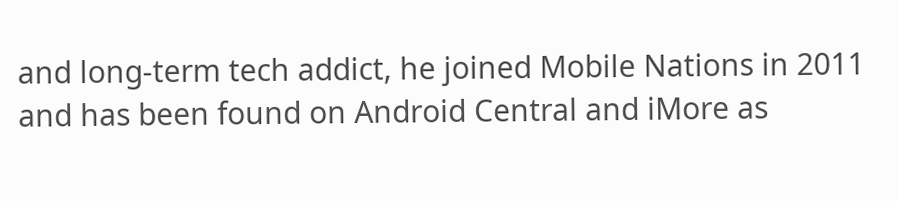and long-term tech addict, he joined Mobile Nations in 2011 and has been found on Android Central and iMore as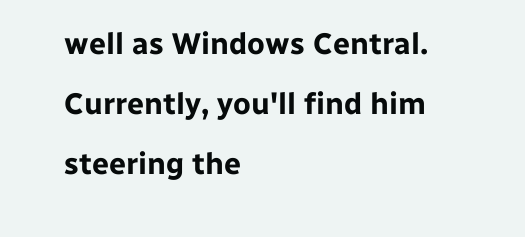well as Windows Central. Currently, you'll find him steering the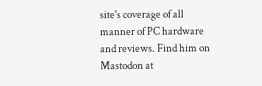site's coverage of all manner of PC hardware and reviews. Find him on Mastodon at